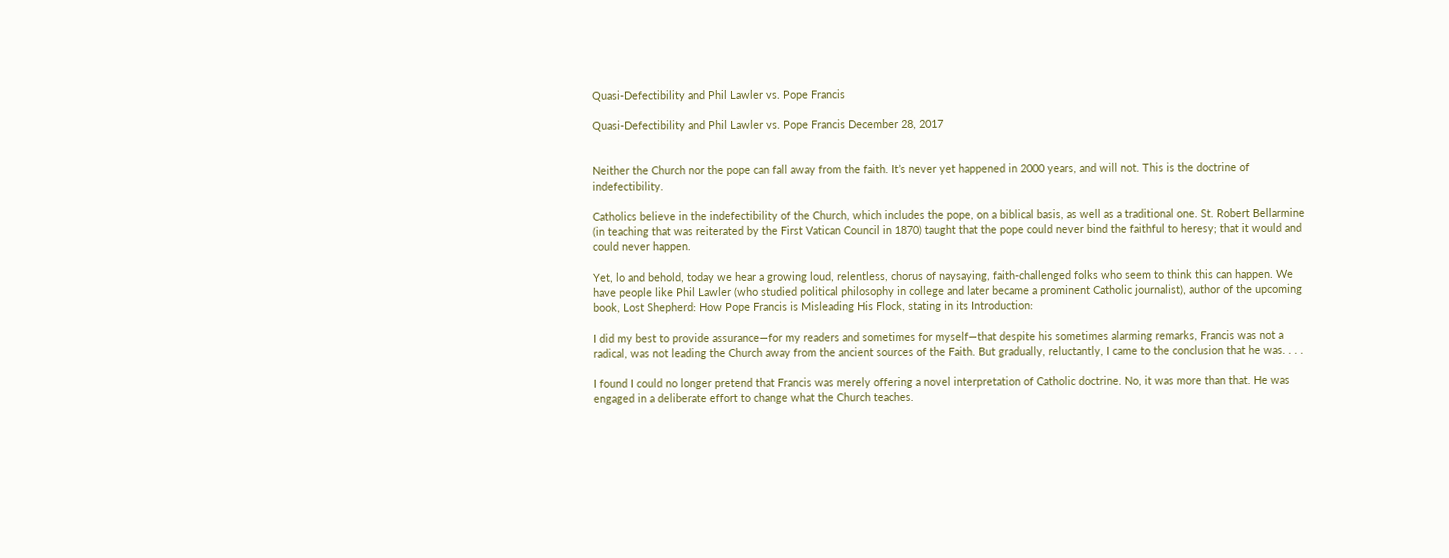Quasi-Defectibility and Phil Lawler vs. Pope Francis

Quasi-Defectibility and Phil Lawler vs. Pope Francis December 28, 2017


Neither the Church nor the pope can fall away from the faith. It’s never yet happened in 2000 years, and will not. This is the doctrine of indefectibility.

Catholics believe in the indefectibility of the Church, which includes the pope, on a biblical basis, as well as a traditional one. St. Robert Bellarmine (in teaching that was reiterated by the First Vatican Council in 1870) taught that the pope could never bind the faithful to heresy; that it would and could never happen.

Yet, lo and behold, today we hear a growing loud, relentless, chorus of naysaying, faith-challenged folks who seem to think this can happen. We have people like Phil Lawler (who studied political philosophy in college and later became a prominent Catholic journalist), author of the upcoming book, Lost Shepherd: How Pope Francis is Misleading His Flock, stating in its Introduction:

I did my best to provide assurance—for my readers and sometimes for myself—that despite his sometimes alarming remarks, Francis was not a radical, was not leading the Church away from the ancient sources of the Faith. But gradually, reluctantly, I came to the conclusion that he was. . . .

I found I could no longer pretend that Francis was merely offering a novel interpretation of Catholic doctrine. No, it was more than that. He was engaged in a deliberate effort to change what the Church teaches.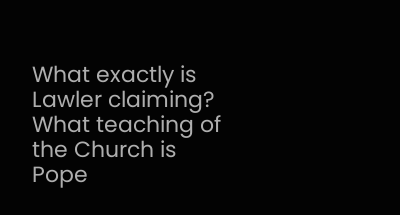What exactly is Lawler claiming? What teaching of the Church is Pope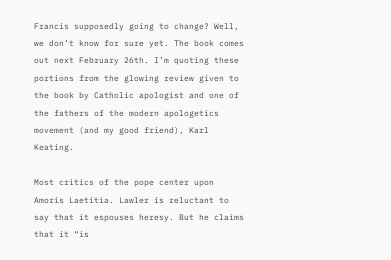Francis supposedly going to change? Well, we don’t know for sure yet. The book comes out next February 26th. I’m quoting these portions from the glowing review given to the book by Catholic apologist and one of the fathers of the modern apologetics movement (and my good friend), Karl Keating.

Most critics of the pope center upon Amoris Laetitia. Lawler is reluctant to say that it espouses heresy. But he claims that it “is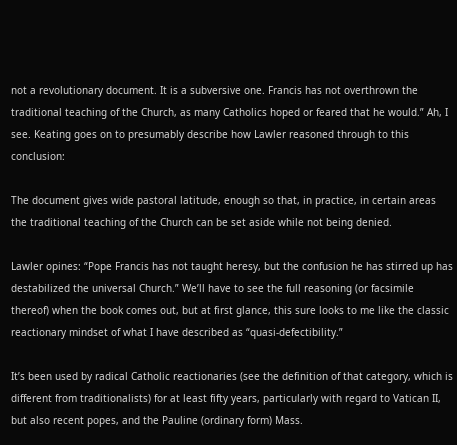not a revolutionary document. It is a subversive one. Francis has not overthrown the traditional teaching of the Church, as many Catholics hoped or feared that he would.” Ah, I see. Keating goes on to presumably describe how Lawler reasoned through to this conclusion:

The document gives wide pastoral latitude, enough so that, in practice, in certain areas the traditional teaching of the Church can be set aside while not being denied.

Lawler opines: “Pope Francis has not taught heresy, but the confusion he has stirred up has destabilized the universal Church.” We’ll have to see the full reasoning (or facsimile thereof) when the book comes out, but at first glance, this sure looks to me like the classic reactionary mindset of what I have described as “quasi-defectibility.”

It’s been used by radical Catholic reactionaries (see the definition of that category, which is different from traditionalists) for at least fifty years, particularly with regard to Vatican II, but also recent popes, and the Pauline (ordinary form) Mass.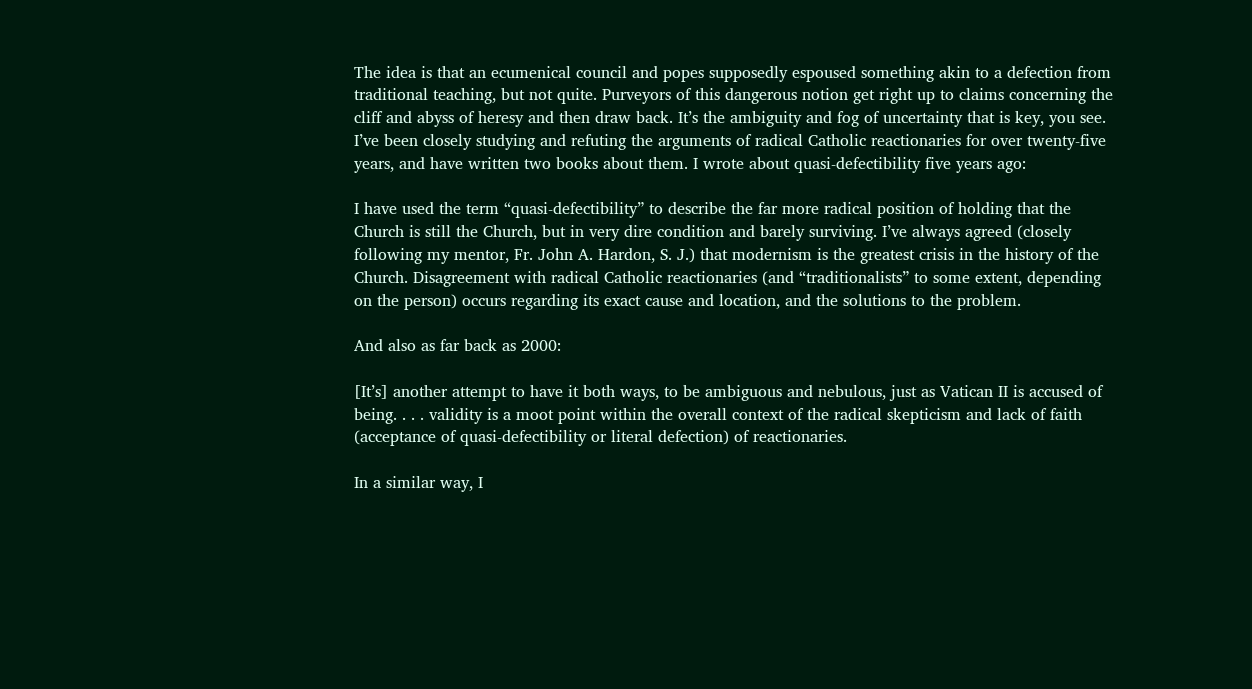The idea is that an ecumenical council and popes supposedly espoused something akin to a defection from traditional teaching, but not quite. Purveyors of this dangerous notion get right up to claims concerning the cliff and abyss of heresy and then draw back. It’s the ambiguity and fog of uncertainty that is key, you see. I’ve been closely studying and refuting the arguments of radical Catholic reactionaries for over twenty-five years, and have written two books about them. I wrote about quasi-defectibility five years ago:

I have used the term “quasi-defectibility” to describe the far more radical position of holding that the Church is still the Church, but in very dire condition and barely surviving. I’ve always agreed (closely following my mentor, Fr. John A. Hardon, S. J.) that modernism is the greatest crisis in the history of the Church. Disagreement with radical Catholic reactionaries (and “traditionalists” to some extent, depending on the person) occurs regarding its exact cause and location, and the solutions to the problem.

And also as far back as 2000:

[It’s] another attempt to have it both ways, to be ambiguous and nebulous, just as Vatican II is accused of being. . . . validity is a moot point within the overall context of the radical skepticism and lack of faith (acceptance of quasi-defectibility or literal defection) of reactionaries.

In a similar way, I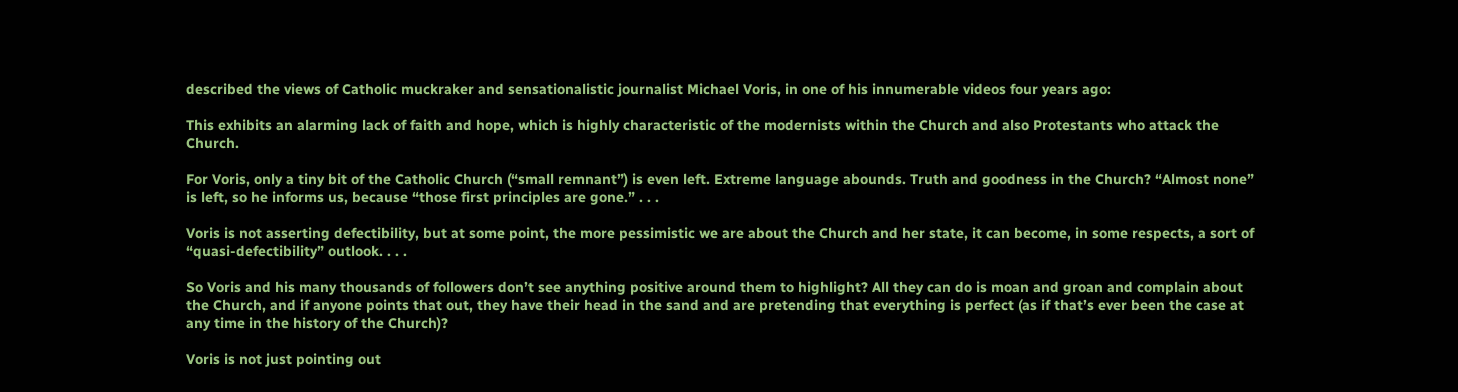described the views of Catholic muckraker and sensationalistic journalist Michael Voris, in one of his innumerable videos four years ago:

This exhibits an alarming lack of faith and hope, which is highly characteristic of the modernists within the Church and also Protestants who attack the Church.

For Voris, only a tiny bit of the Catholic Church (“small remnant”) is even left. Extreme language abounds. Truth and goodness in the Church? “Almost none” is left, so he informs us, because “those first principles are gone.” . . .

Voris is not asserting defectibility, but at some point, the more pessimistic we are about the Church and her state, it can become, in some respects, a sort of “quasi-defectibility” outlook. . . .

So Voris and his many thousands of followers don’t see anything positive around them to highlight? All they can do is moan and groan and complain about the Church, and if anyone points that out, they have their head in the sand and are pretending that everything is perfect (as if that’s ever been the case at any time in the history of the Church)?

Voris is not just pointing out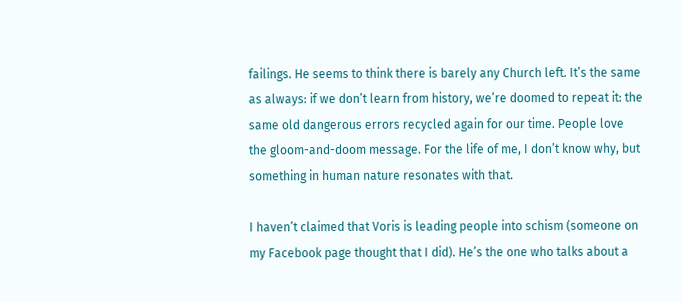failings. He seems to think there is barely any Church left. It’s the same as always: if we don’t learn from history, we’re doomed to repeat it: the same old dangerous errors recycled again for our time. People love the gloom-and-doom message. For the life of me, I don’t know why, but something in human nature resonates with that.

I haven’t claimed that Voris is leading people into schism (someone on my Facebook page thought that I did). He’s the one who talks about a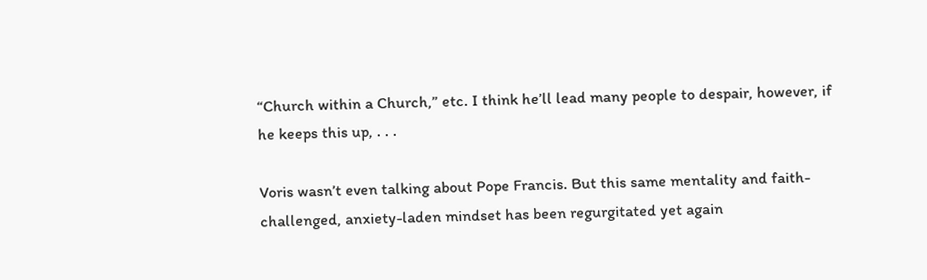“Church within a Church,” etc. I think he’ll lead many people to despair, however, if he keeps this up, . . .

Voris wasn’t even talking about Pope Francis. But this same mentality and faith-challenged, anxiety-laden mindset has been regurgitated yet again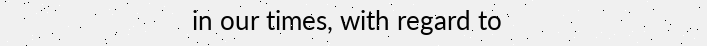in our times, with regard to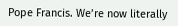Pope Francis. We’re now literally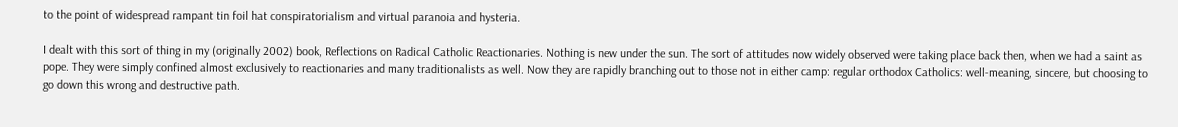to the point of widespread rampant tin foil hat conspiratorialism and virtual paranoia and hysteria.

I dealt with this sort of thing in my (originally 2002) book, Reflections on Radical Catholic Reactionaries. Nothing is new under the sun. The sort of attitudes now widely observed were taking place back then, when we had a saint as pope. They were simply confined almost exclusively to reactionaries and many traditionalists as well. Now they are rapidly branching out to those not in either camp: regular orthodox Catholics: well-meaning, sincere, but choosing to go down this wrong and destructive path.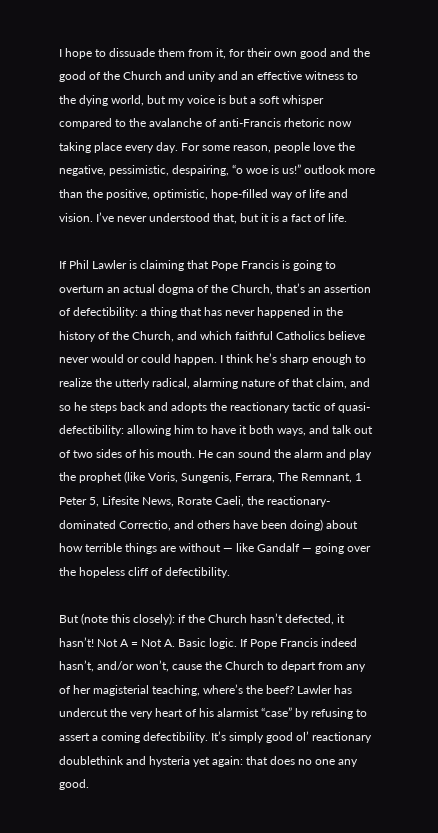I hope to dissuade them from it, for their own good and the good of the Church and unity and an effective witness to the dying world, but my voice is but a soft whisper compared to the avalanche of anti-Francis rhetoric now taking place every day. For some reason, people love the negative, pessimistic, despairing, “o woe is us!” outlook more than the positive, optimistic, hope-filled way of life and vision. I’ve never understood that, but it is a fact of life.

If Phil Lawler is claiming that Pope Francis is going to overturn an actual dogma of the Church, that’s an assertion of defectibility: a thing that has never happened in the history of the Church, and which faithful Catholics believe never would or could happen. I think he’s sharp enough to realize the utterly radical, alarming nature of that claim, and so he steps back and adopts the reactionary tactic of quasi-defectibility: allowing him to have it both ways, and talk out of two sides of his mouth. He can sound the alarm and play the prophet (like Voris, Sungenis, Ferrara, The Remnant, 1 Peter 5, Lifesite News, Rorate Caeli, the reactionary-dominated Correctio, and others have been doing) about how terrible things are without — like Gandalf — going over the hopeless cliff of defectibility.

But (note this closely): if the Church hasn’t defected, it hasn’t! Not A = Not A. Basic logic. If Pope Francis indeed hasn’t, and/or won’t, cause the Church to depart from any of her magisterial teaching, where’s the beef? Lawler has undercut the very heart of his alarmist “case” by refusing to assert a coming defectibility. It’s simply good ol’ reactionary doublethink and hysteria yet again: that does no one any good.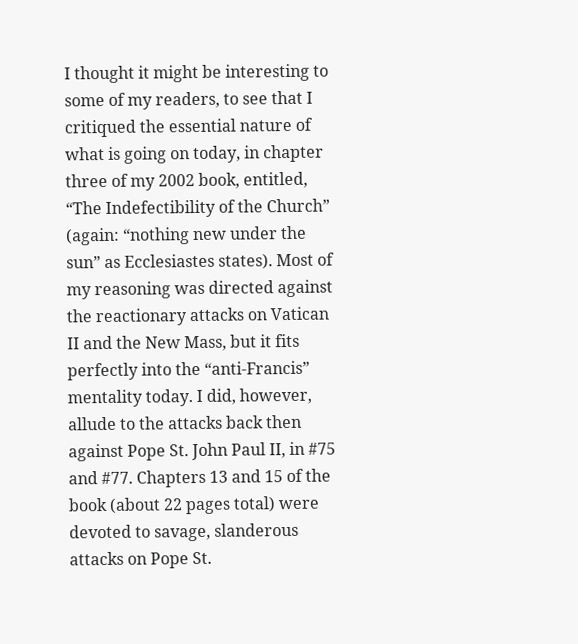I thought it might be interesting to some of my readers, to see that I critiqued the essential nature of what is going on today, in chapter three of my 2002 book, entitled, “The Indefectibility of the Church” (again: “nothing new under the sun” as Ecclesiastes states). Most of my reasoning was directed against the reactionary attacks on Vatican II and the New Mass, but it fits perfectly into the “anti-Francis” mentality today. I did, however, allude to the attacks back then against Pope St. John Paul II, in #75 and #77. Chapters 13 and 15 of the book (about 22 pages total) were devoted to savage, slanderous attacks on Pope St.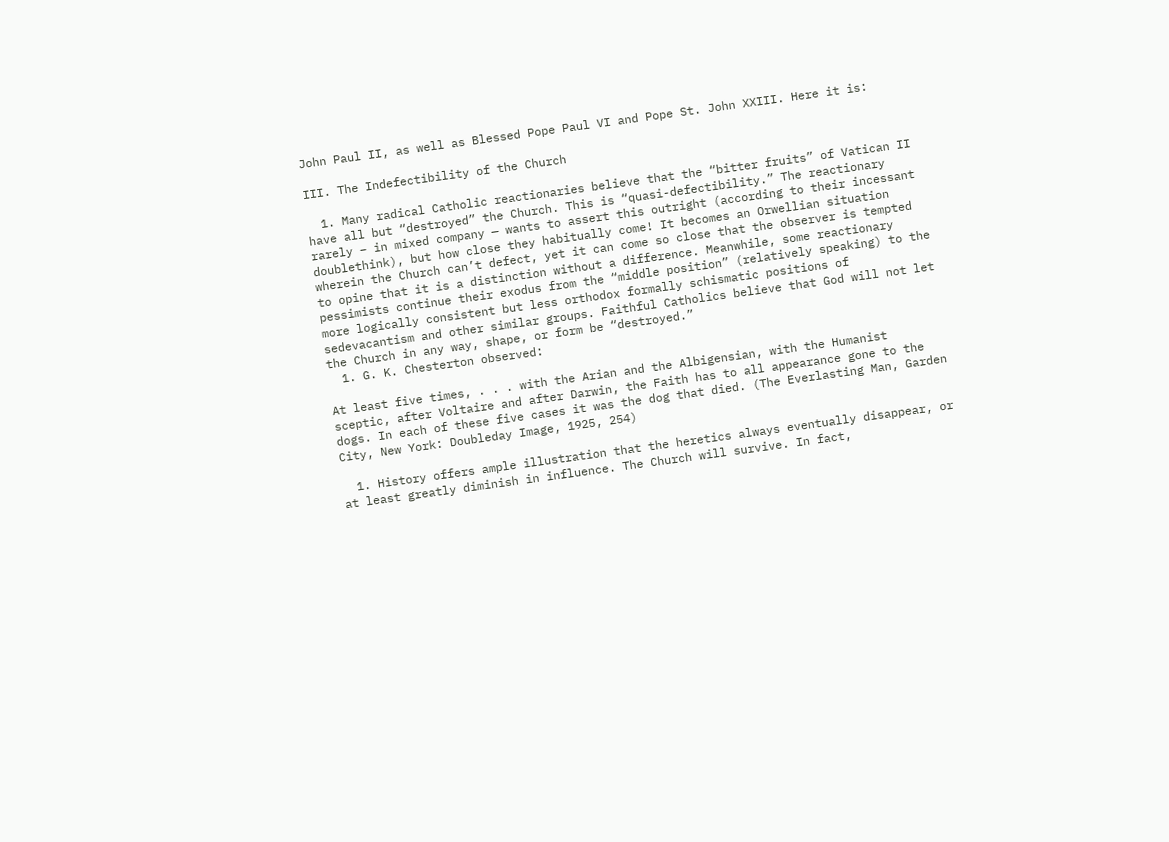John Paul II, as well as Blessed Pope Paul VI and Pope St. John XXIII. Here it is:

III. The Indefectibility of the Church

  1. Many radical Catholic reactionaries believe that the “bitter fruits” of Vatican II have all but “destroyed” the Church. This is “quasi-defectibility.” The reactionary rarely – in mixed company — wants to assert this outright (according to their incessant doublethink), but how close they habitually come! It becomes an Orwellian situation wherein the Church can’t defect, yet it can come so close that the observer is tempted to opine that it is a distinction without a difference. Meanwhile, some reactionary pessimists continue their exodus from the “middle position” (relatively speaking) to the more logically consistent but less orthodox formally schismatic positions of sedevacantism and other similar groups. Faithful Catholics believe that God will not let the Church in any way, shape, or form be “destroyed.”
  1. G. K. Chesterton observed:

At least five times, . . . with the Arian and the Albigensian, with the Humanist sceptic, after Voltaire and after Darwin, the Faith has to all appearance gone to the dogs. In each of these five cases it was the dog that died. (The Everlasting Man, Garden City, New York: Doubleday Image, 1925, 254)

  1. History offers ample illustration that the heretics always eventually disappear, or at least greatly diminish in influence. The Church will survive. In fact,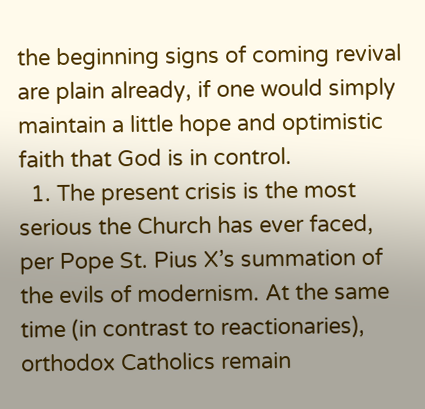the beginning signs of coming revival are plain already, if one would simply maintain a little hope and optimistic faith that God is in control.
  1. The present crisis is the most serious the Church has ever faced, per Pope St. Pius X’s summation of the evils of modernism. At the same time (in contrast to reactionaries), orthodox Catholics remain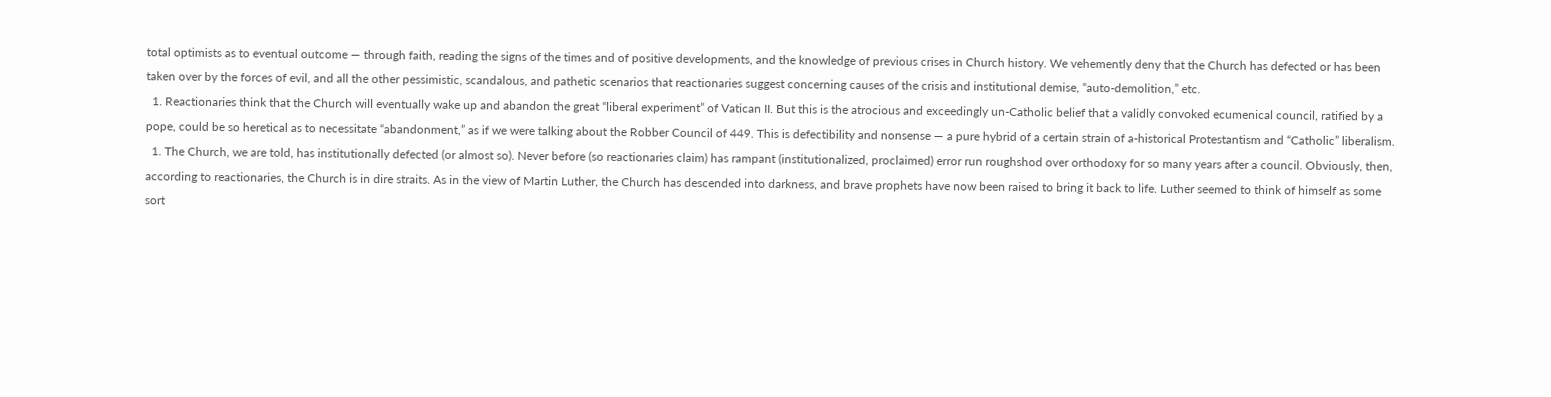total optimists as to eventual outcome — through faith, reading the signs of the times and of positive developments, and the knowledge of previous crises in Church history. We vehemently deny that the Church has defected or has been taken over by the forces of evil, and all the other pessimistic, scandalous, and pathetic scenarios that reactionaries suggest concerning causes of the crisis and institutional demise, “auto-demolition,” etc.
  1. Reactionaries think that the Church will eventually wake up and abandon the great “liberal experiment” of Vatican II. But this is the atrocious and exceedingly un-Catholic belief that a validly convoked ecumenical council, ratified by a pope, could be so heretical as to necessitate “abandonment,” as if we were talking about the Robber Council of 449. This is defectibility and nonsense — a pure hybrid of a certain strain of a-historical Protestantism and “Catholic” liberalism.
  1. The Church, we are told, has institutionally defected (or almost so). Never before (so reactionaries claim) has rampant (institutionalized, proclaimed) error run roughshod over orthodoxy for so many years after a council. Obviously, then, according to reactionaries, the Church is in dire straits. As in the view of Martin Luther, the Church has descended into darkness, and brave prophets have now been raised to bring it back to life. Luther seemed to think of himself as some sort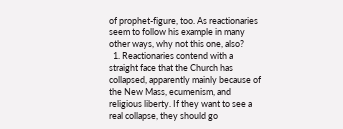of prophet-figure, too. As reactionaries seem to follow his example in many other ways, why not this one, also?
  1. Reactionaries contend with a straight face that the Church has collapsed, apparently mainly because of the New Mass, ecumenism, and religious liberty. If they want to see a real collapse, they should go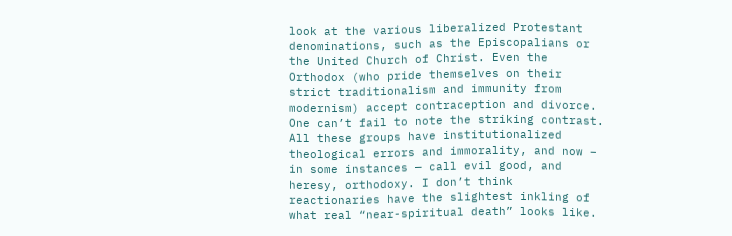look at the various liberalized Protestant denominations, such as the Episcopalians or the United Church of Christ. Even the Orthodox (who pride themselves on their strict traditionalism and immunity from modernism) accept contraception and divorce. One can’t fail to note the striking contrast. All these groups have institutionalized theological errors and immorality, and now – in some instances — call evil good, and heresy, orthodoxy. I don’t think reactionaries have the slightest inkling of what real “near-spiritual death” looks like.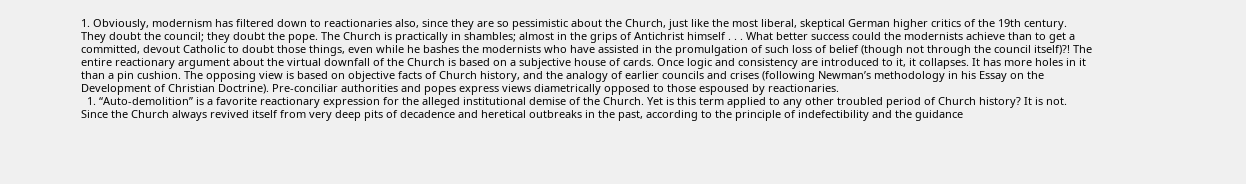1. Obviously, modernism has filtered down to reactionaries also, since they are so pessimistic about the Church, just like the most liberal, skeptical German higher critics of the 19th century. They doubt the council; they doubt the pope. The Church is practically in shambles; almost in the grips of Antichrist himself . . . What better success could the modernists achieve than to get a committed, devout Catholic to doubt those things, even while he bashes the modernists who have assisted in the promulgation of such loss of belief (though not through the council itself)?! The entire reactionary argument about the virtual downfall of the Church is based on a subjective house of cards. Once logic and consistency are introduced to it, it collapses. It has more holes in it than a pin cushion. The opposing view is based on objective facts of Church history, and the analogy of earlier councils and crises (following Newman’s methodology in his Essay on the Development of Christian Doctrine). Pre-conciliar authorities and popes express views diametrically opposed to those espoused by reactionaries.
  1. “Auto-demolition” is a favorite reactionary expression for the alleged institutional demise of the Church. Yet is this term applied to any other troubled period of Church history? It is not. Since the Church always revived itself from very deep pits of decadence and heretical outbreaks in the past, according to the principle of indefectibility and the guidance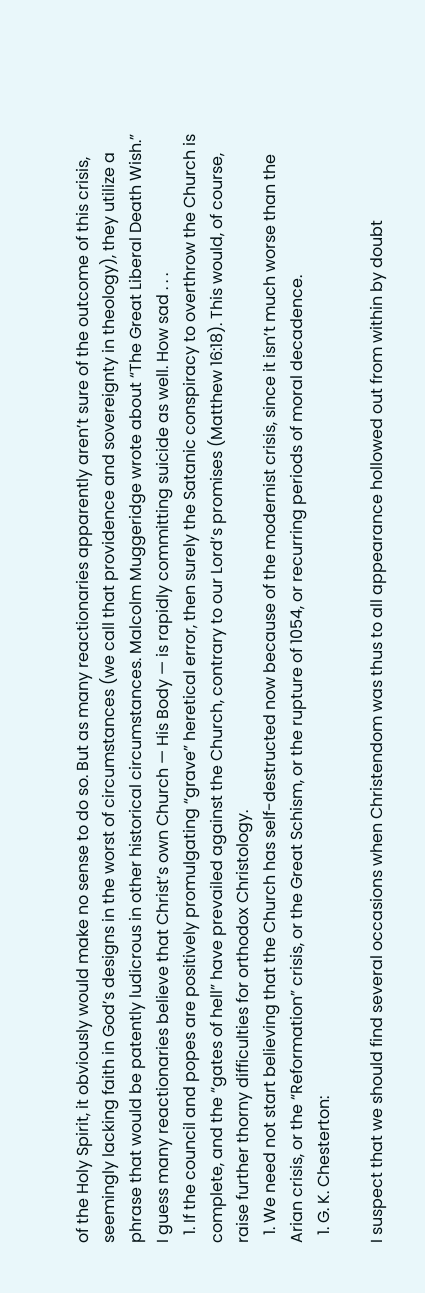of the Holy Spirit, it obviously would make no sense to do so. But as many reactionaries apparently aren’t sure of the outcome of this crisis, seemingly lacking faith in God’s designs in the worst of circumstances (we call that providence and sovereignty in theology), they utilize a phrase that would be patently ludicrous in other historical circumstances. Malcolm Muggeridge wrote about “The Great Liberal Death Wish.” I guess many reactionaries believe that Christ’s own Church — His Body — is rapidly committing suicide as well. How sad . . .
  1. If the council and popes are positively promulgating “grave” heretical error, then surely the Satanic conspiracy to overthrow the Church is complete, and the “gates of hell” have prevailed against the Church, contrary to our Lord’s promises (Matthew 16:18). This would, of course, raise further thorny difficulties for orthodox Christology.
  1. We need not start believing that the Church has self-destructed now because of the modernist crisis, since it isn’t much worse than the Arian crisis, or the “Reformation” crisis, or the Great Schism, or the rupture of 1054, or recurring periods of moral decadence.
  1. G. K. Chesterton:

I suspect that we should find several occasions when Christendom was thus to all appearance hollowed out from within by doubt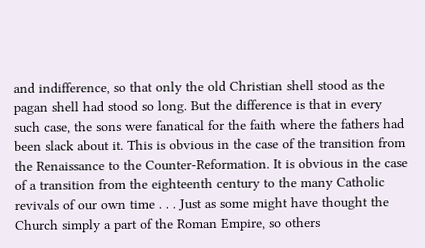and indifference, so that only the old Christian shell stood as the pagan shell had stood so long. But the difference is that in every such case, the sons were fanatical for the faith where the fathers had been slack about it. This is obvious in the case of the transition from the Renaissance to the Counter-Reformation. It is obvious in the case of a transition from the eighteenth century to the many Catholic revivals of our own time . . . Just as some might have thought the     Church simply a part of the Roman Empire, so others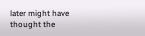later might have thought the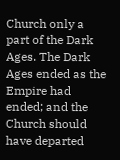Church only a part of the Dark Ages. The Dark Ages ended as the Empire had ended; and the Church should have departed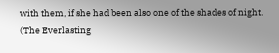with them, if she had been also one of the shades of night. (The Everlasting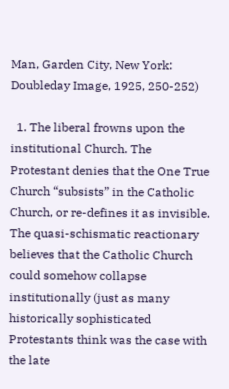Man, Garden City, New York: Doubleday Image, 1925, 250-252)

  1. The liberal frowns upon the institutional Church. The Protestant denies that the One True Church “subsists” in the Catholic Church, or re-defines it as invisible. The quasi-schismatic reactionary believes that the Catholic Church could somehow collapse institutionally (just as many historically sophisticated Protestants think was the case with the late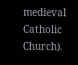medieval Catholic Church).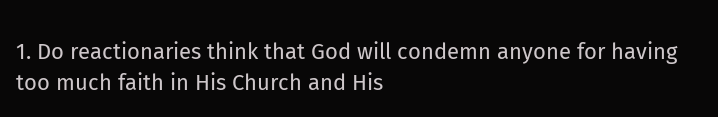1. Do reactionaries think that God will condemn anyone for having too much faith in His Church and His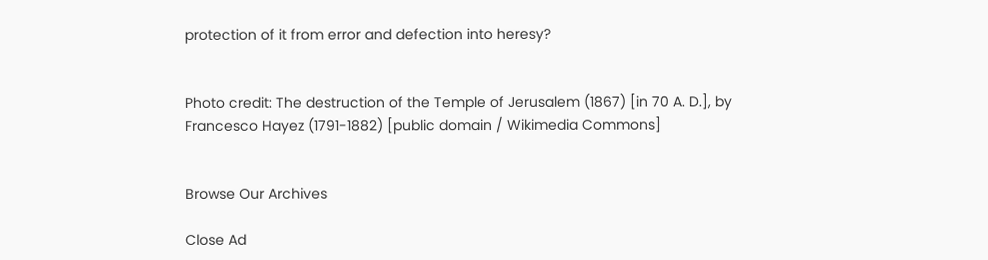protection of it from error and defection into heresy?


Photo credit: The destruction of the Temple of Jerusalem (1867) [in 70 A. D.], by Francesco Hayez (1791-1882) [public domain / Wikimedia Commons]


Browse Our Archives

Close Ad